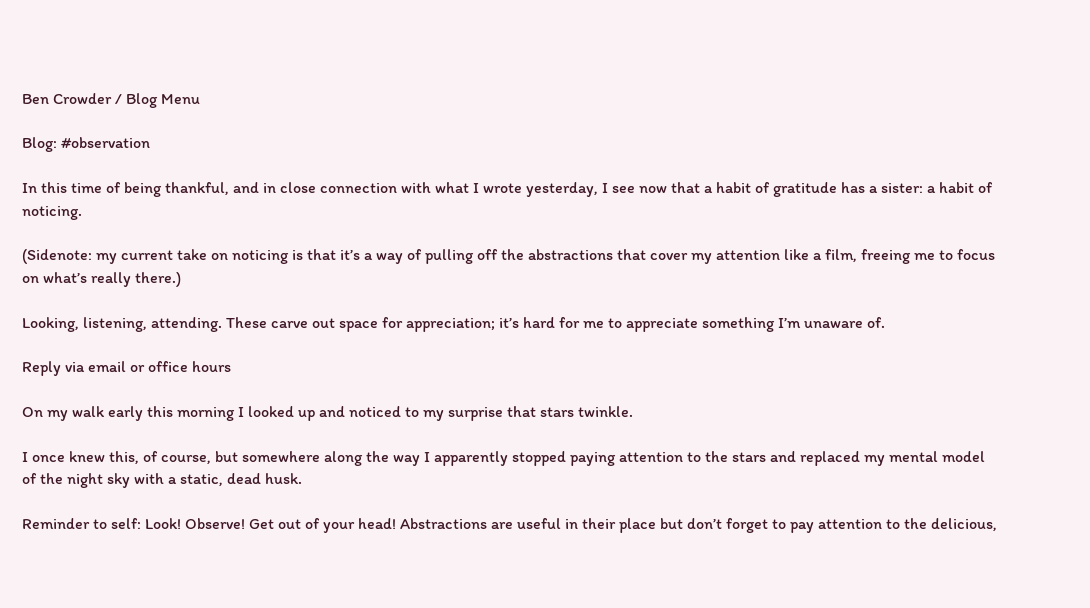Ben Crowder / Blog Menu

Blog: #observation

In this time of being thankful, and in close connection with what I wrote yesterday, I see now that a habit of gratitude has a sister: a habit of noticing.

(Sidenote: my current take on noticing is that it’s a way of pulling off the abstractions that cover my attention like a film, freeing me to focus on what’s really there.)

Looking, listening, attending. These carve out space for appreciation; it’s hard for me to appreciate something I’m unaware of.

Reply via email or office hours

On my walk early this morning I looked up and noticed to my surprise that stars twinkle.

I once knew this, of course, but somewhere along the way I apparently stopped paying attention to the stars and replaced my mental model of the night sky with a static, dead husk.

Reminder to self: Look! Observe! Get out of your head! Abstractions are useful in their place but don’t forget to pay attention to the delicious,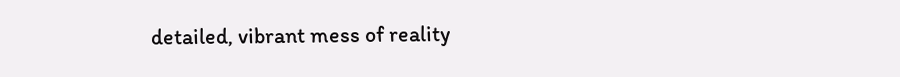detailed, vibrant mess of reality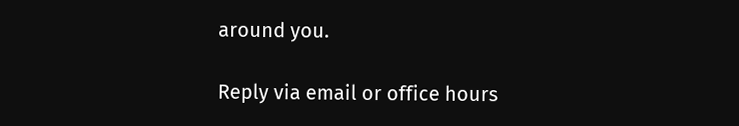around you.

Reply via email or office hours